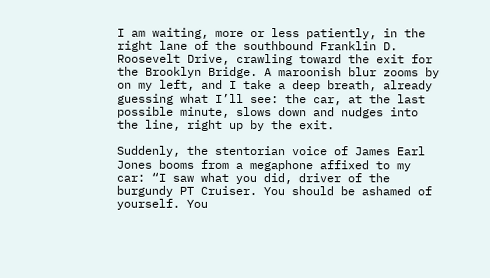I am waiting, more or less patiently, in the right lane of the southbound Franklin D. Roosevelt Drive, crawling toward the exit for the Brooklyn Bridge. A maroonish blur zooms by on my left, and I take a deep breath, already guessing what I’ll see: the car, at the last possible minute, slows down and nudges into the line, right up by the exit.

Suddenly, the stentorian voice of James Earl Jones booms from a megaphone affixed to my car: “I saw what you did, driver of the burgundy PT Cruiser. You should be ashamed of yourself. You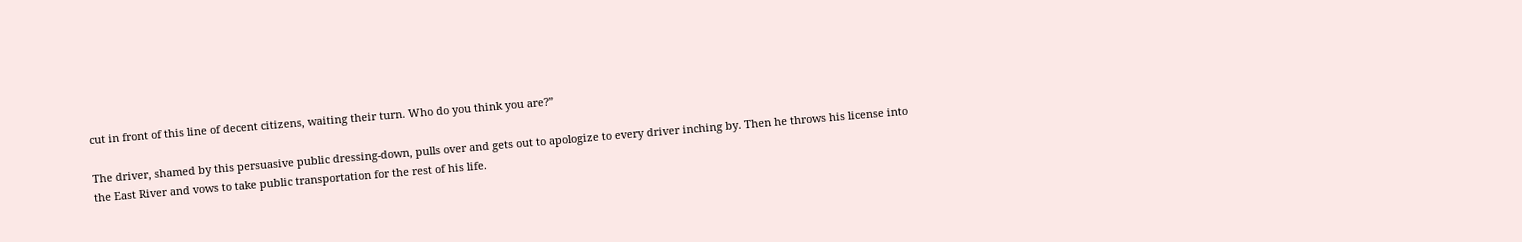cut in front of this line of decent citizens, waiting their turn. Who do you think you are?”

The driver, shamed by this persuasive public dressing-down, pulls over and gets out to apologize to every driver inching by. Then he throws his license into the East River and vows to take public transportation for the rest of his life.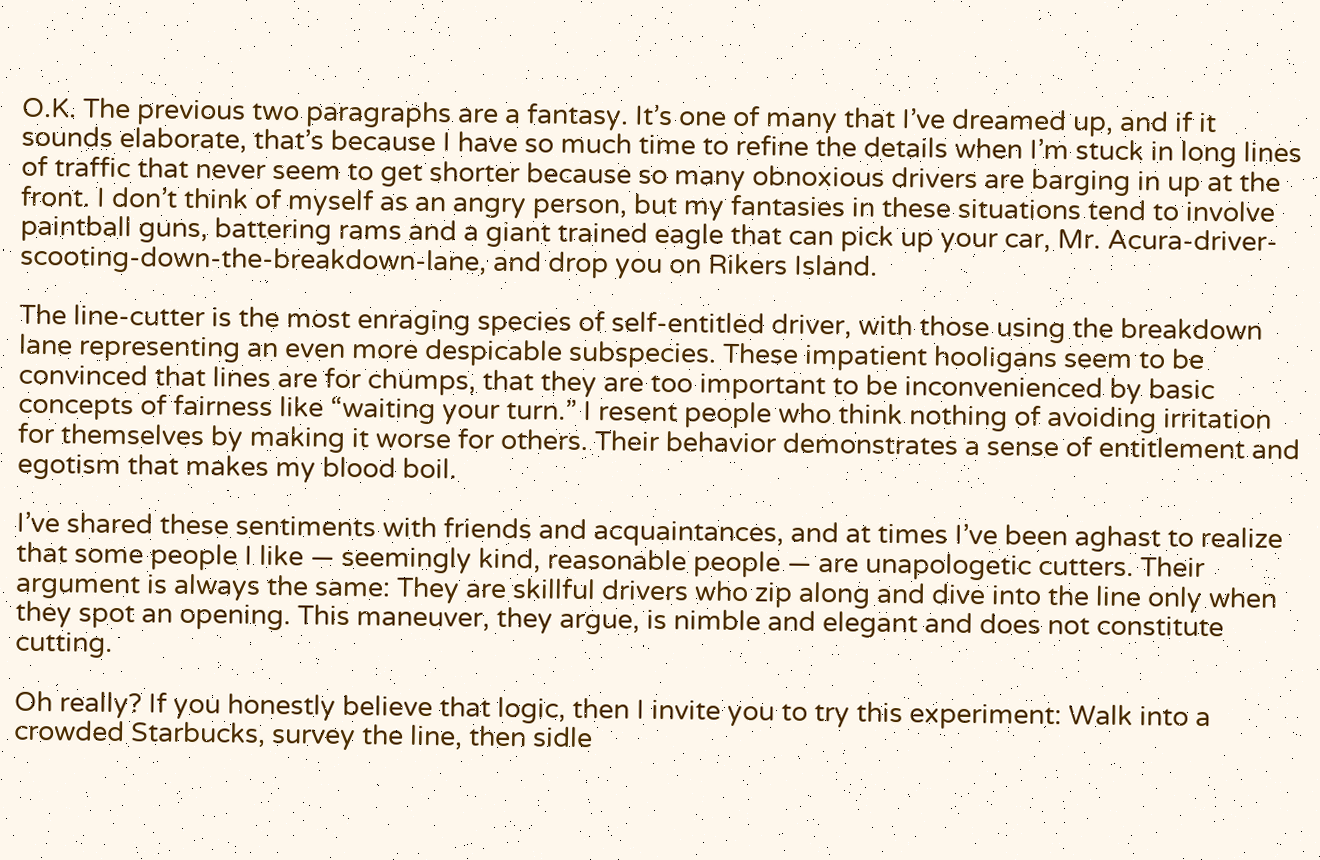O.K. The previous two paragraphs are a fantasy. It’s one of many that I’ve dreamed up, and if it sounds elaborate, that’s because I have so much time to refine the details when I’m stuck in long lines of traffic that never seem to get shorter because so many obnoxious drivers are barging in up at the front. I don’t think of myself as an angry person, but my fantasies in these situations tend to involve paintball guns, battering rams and a giant trained eagle that can pick up your car, Mr. Acura-driver-scooting-down-the-breakdown-lane, and drop you on Rikers Island.

The line-cutter is the most enraging species of self-entitled driver, with those using the breakdown lane representing an even more despicable subspecies. These impatient hooligans seem to be convinced that lines are for chumps, that they are too important to be inconvenienced by basic concepts of fairness like “waiting your turn.” I resent people who think nothing of avoiding irritation for themselves by making it worse for others. Their behavior demonstrates a sense of entitlement and egotism that makes my blood boil.

I’ve shared these sentiments with friends and acquaintances, and at times I’ve been aghast to realize that some people I like — seemingly kind, reasonable people — are unapologetic cutters. Their argument is always the same: They are skillful drivers who zip along and dive into the line only when they spot an opening. This maneuver, they argue, is nimble and elegant and does not constitute cutting.

Oh really? If you honestly believe that logic, then I invite you to try this experiment: Walk into a crowded Starbucks, survey the line, then sidle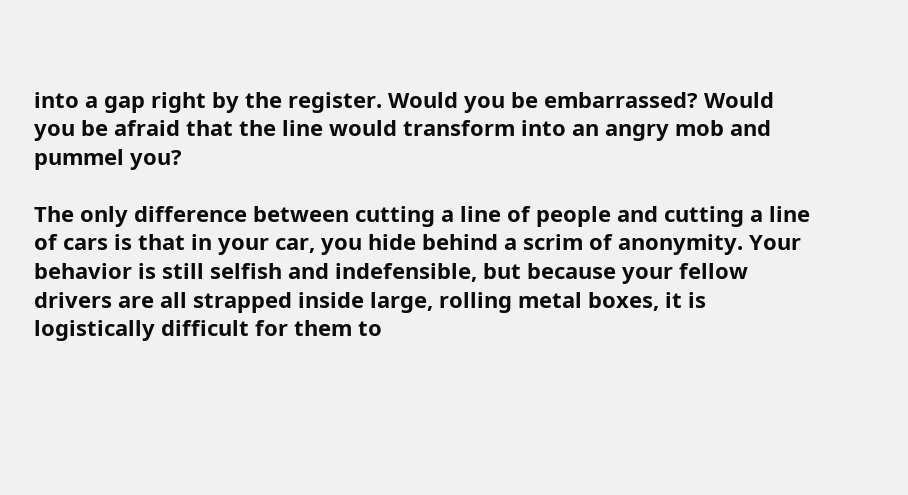into a gap right by the register. Would you be embarrassed? Would you be afraid that the line would transform into an angry mob and pummel you?

The only difference between cutting a line of people and cutting a line of cars is that in your car, you hide behind a scrim of anonymity. Your behavior is still selfish and indefensible, but because your fellow drivers are all strapped inside large, rolling metal boxes, it is logistically difficult for them to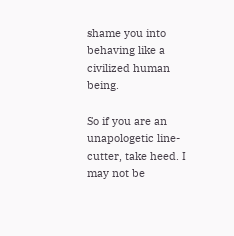shame you into behaving like a civilized human being.

So if you are an unapologetic line-cutter, take heed. I may not be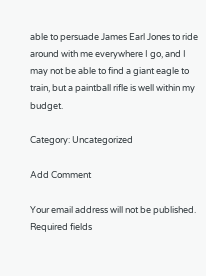able to persuade James Earl Jones to ride around with me everywhere I go, and I may not be able to find a giant eagle to train, but a paintball rifle is well within my budget.

Category: Uncategorized

Add Comment

Your email address will not be published. Required fields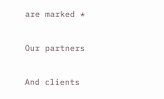are marked *

Our partners

And clients